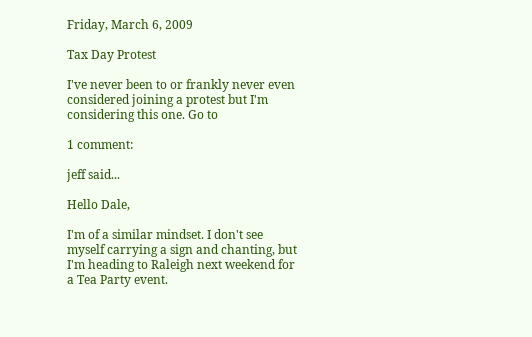Friday, March 6, 2009

Tax Day Protest

I've never been to or frankly never even considered joining a protest but I'm considering this one. Go to

1 comment:

jeff said...

Hello Dale,

I'm of a similar mindset. I don't see myself carrying a sign and chanting, but I'm heading to Raleigh next weekend for a Tea Party event.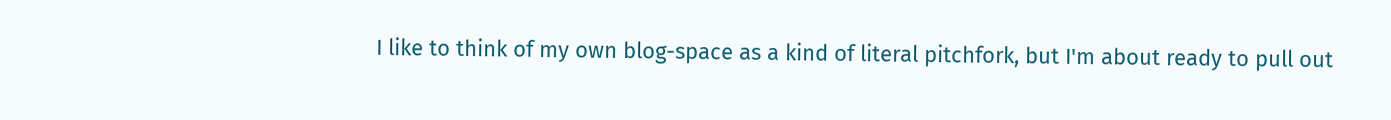I like to think of my own blog-space as a kind of literal pitchfork, but I'm about ready to pull out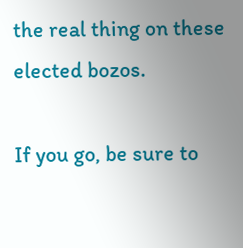the real thing on these elected bozos.

If you go, be sure to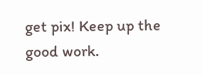get pix! Keep up the good work.